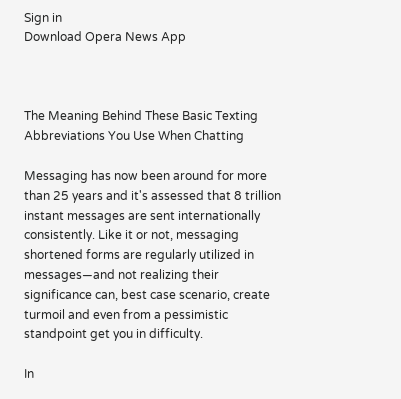Sign in
Download Opera News App



The Meaning Behind These Basic Texting Abbreviations You Use When Chatting

Messaging has now been around for more than 25 years and it's assessed that 8 trillion instant messages are sent internationally consistently. Like it or not, messaging shortened forms are regularly utilized in messages—and not realizing their significance can, best case scenario, create turmoil and even from a pessimistic standpoint get you in difficulty.

In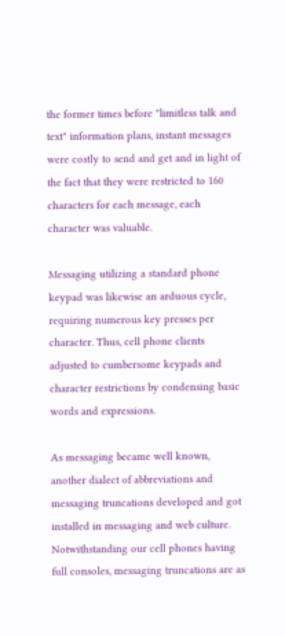the former times before "limitless talk and text" information plans, instant messages were costly to send and get and in light of the fact that they were restricted to 160 characters for each message, each character was valuable.

Messaging utilizing a standard phone keypad was likewise an arduous cycle, requiring numerous key presses per character. Thus, cell phone clients adjusted to cumbersome keypads and character restrictions by condensing basic words and expressions.

As messaging became well known, another dialect of abbreviations and messaging truncations developed and got installed in messaging and web culture. Notwithstanding our cell phones having full consoles, messaging truncations are as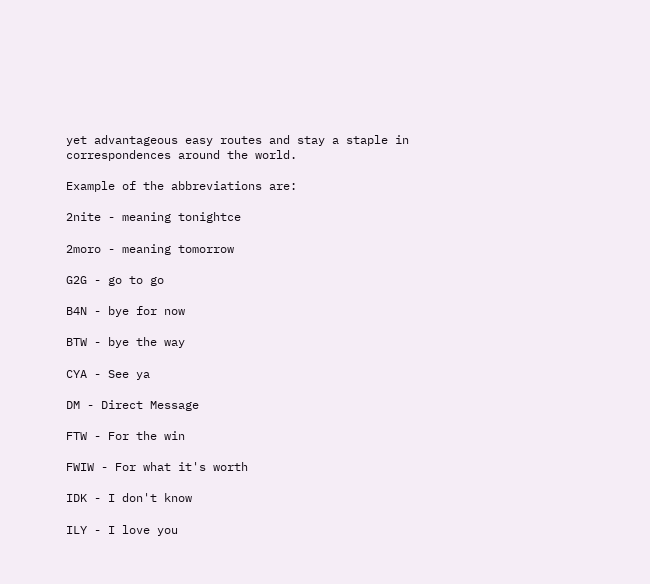yet advantageous easy routes and stay a staple in correspondences around the world.

Example of the abbreviations are:

2nite - meaning tonightce

2moro - meaning tomorrow

G2G - go to go

B4N - bye for now

BTW - bye the way

CYA - See ya

DM - Direct Message

FTW - For the win

FWIW - For what it's worth

IDK - I don't know

ILY - I love you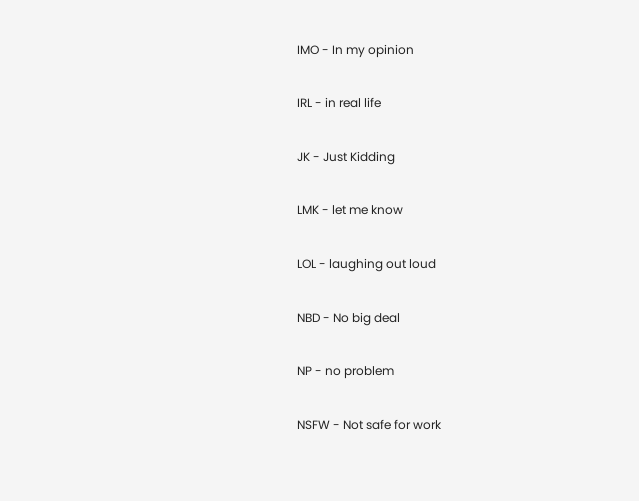IMO - In my opinion

IRL - in real life

JK - Just Kidding

LMK - let me know

LOL - laughing out loud

NBD - No big deal

NP - no problem

NSFW - Not safe for work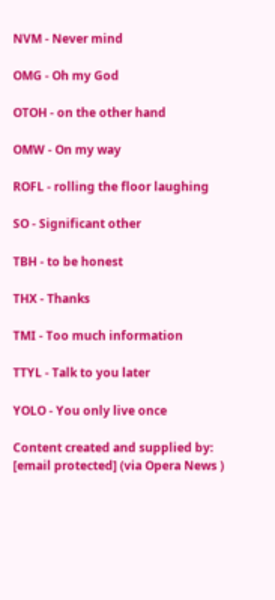NVM - Never mind

OMG - Oh my God

OTOH - on the other hand

OMW - On my way

ROFL - rolling the floor laughing

SO - Significant other

TBH - to be honest

THX - Thanks

TMI - Too much information

TTYL - Talk to you later

YOLO - You only live once

Content created and supplied by: [email protected] (via Opera News )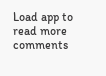Load app to read more comments